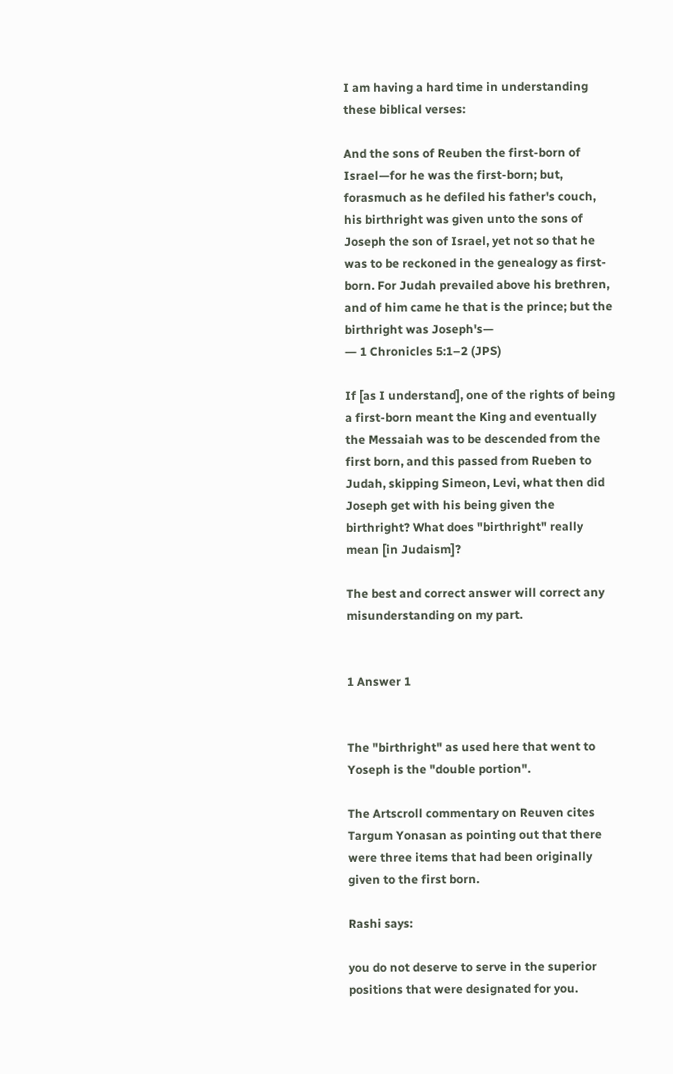I am having a hard time in understanding these biblical verses:

And the sons of Reuben the first-born of Israel—for he was the first-born; but, forasmuch as he defiled his father's couch, his birthright was given unto the sons of Joseph the son of Israel, yet not so that he was to be reckoned in the genealogy as first-born. For Judah prevailed above his brethren, and of him came he that is the prince; but the birthright was Joseph's—
― 1 Chronicles 5:1–2 (JPS)

If [as I understand], one of the rights of being a first-born meant the King and eventually the Messaiah was to be descended from the first born, and this passed from Rueben to Judah, skipping Simeon, Levi, what then did Joseph get with his being given the birthright? What does "birthright" really mean [in Judaism]?

The best and correct answer will correct any misunderstanding on my part.


1 Answer 1


The "birthright" as used here that went to Yoseph is the "double portion".

The Artscroll commentary on Reuven cites Targum Yonasan as pointing out that there were three items that had been originally given to the first born.

Rashi says:

you do not deserve to serve in the superior positions that were designated for you.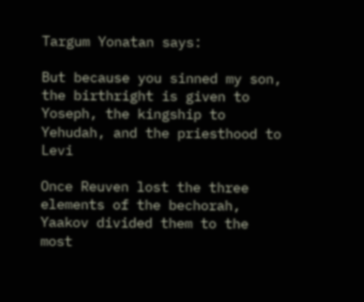Targum Yonatan says:

But because you sinned my son, the birthright is given to Yoseph, the kingship to Yehudah, and the priesthood to Levi

Once Reuven lost the three elements of the bechorah, Yaakov divided them to the most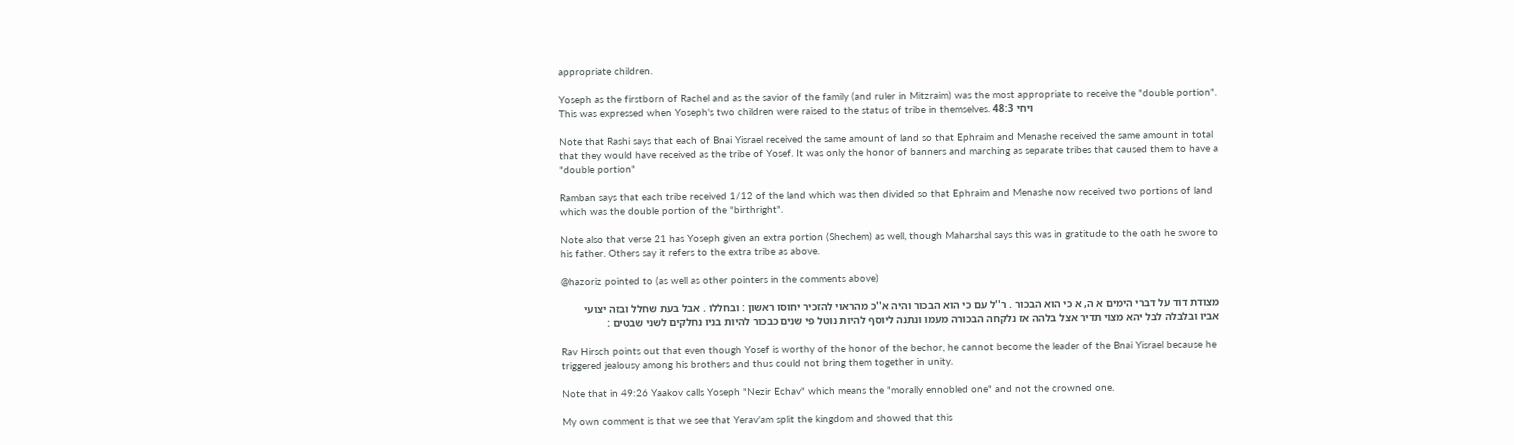appropriate children.

Yoseph as the firstborn of Rachel and as the savior of the family (and ruler in Mitzraim) was the most appropriate to receive the "double portion". This was expressed when Yoseph's two children were raised to the status of tribe in themselves. ויחי 48:3

Note that Rashi says that each of Bnai Yisrael received the same amount of land so that Ephraim and Menashe received the same amount in total that they would have received as the tribe of Yosef. It was only the honor of banners and marching as separate tribes that caused them to have a "double portion"

Ramban says that each tribe received 1/12 of the land which was then divided so that Ephraim and Menashe now received two portions of land which was the double portion of the "birthright".

Note also that verse 21 has Yoseph given an extra portion (Shechem) as well, though Maharshal says this was in gratitude to the oath he swore to his father. Others say it refers to the extra tribe as above.

@hazoriz pointed to (as well as other pointers in the comments above)

מצודת דוד על דברי הימים א ה, א כי הוא הבכור . ר''ל עם כי הוא הבכור והיה א''כ מהראוי להזכיר יחוסו ראשון : ובחללו . אבל בעת שחלל ובזה יצועי אביו ובלבלה לבל יהא מצוי תדיר אצל בלהה אז נלקחה הבכורה מעמו ונתנה ליוסף להיות נוטל פי שנים כבכור להיות בניו נחלקים לשני שבטים :

Rav Hirsch points out that even though Yosef is worthy of the honor of the bechor, he cannot become the leader of the Bnai Yisrael because he triggered jealousy among his brothers and thus could not bring them together in unity.

Note that in 49:26 Yaakov calls Yoseph "Nezir Echav" which means the "morally ennobled one" and not the crowned one.

My own comment is that we see that Yerav'am split the kingdom and showed that this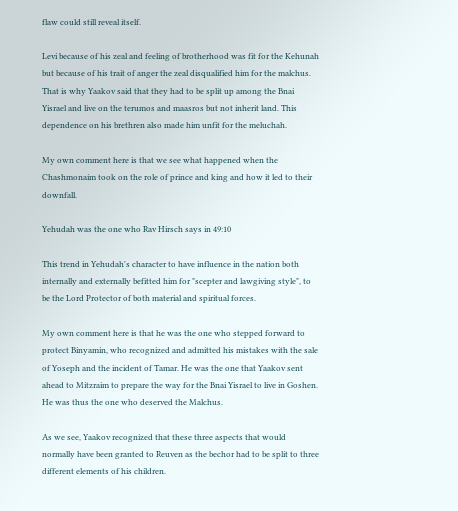flaw could still reveal itself.

Levi because of his zeal and feeling of brotherhood was fit for the Kehunah but because of his trait of anger the zeal disqualified him for the malchus. That is why Yaakov said that they had to be split up among the Bnai Yisrael and live on the terumos and maasros but not inherit land. This dependence on his brethren also made him unfit for the meluchah.

My own comment here is that we see what happened when the Chashmonaim took on the role of prince and king and how it led to their downfall.

Yehudah was the one who Rav Hirsch says in 49:10

This trend in Yehudah's character to have influence in the nation both internally and externally befitted him for "scepter and lawgiving style", to be the Lord Protector of both material and spiritual forces.

My own comment here is that he was the one who stepped forward to protect Binyamin, who recognized and admitted his mistakes with the sale of Yoseph and the incident of Tamar. He was the one that Yaakov sent ahead to Mitzraim to prepare the way for the Bnai Yisrael to live in Goshen. He was thus the one who deserved the Malchus.

As we see, Yaakov recognized that these three aspects that would normally have been granted to Reuven as the bechor had to be split to three different elements of his children.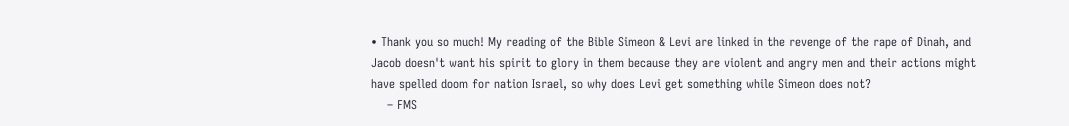• Thank you so much! My reading of the Bible Simeon & Levi are linked in the revenge of the rape of Dinah, and Jacob doesn't want his spirit to glory in them because they are violent and angry men and their actions might have spelled doom for nation Israel, so why does Levi get something while Simeon does not?
    – FMS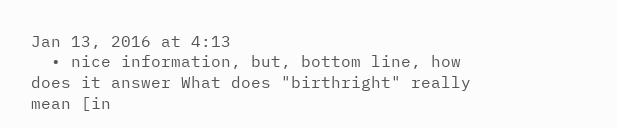Jan 13, 2016 at 4:13
  • nice information, but, bottom line, how does it answer What does "birthright" really mean [in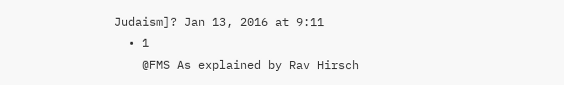Judaism]? Jan 13, 2016 at 9:11
  • 1
    @FMS As explained by Rav Hirsch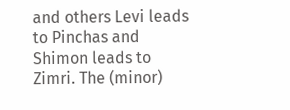and others Levi leads to Pinchas and Shimon leads to Zimri. The (minor)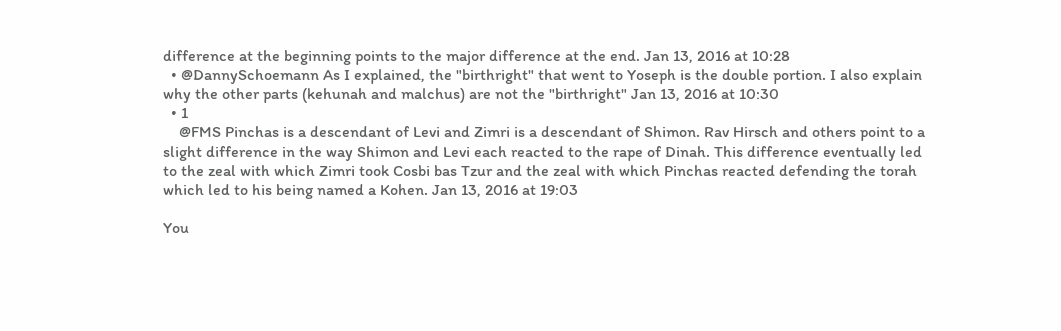difference at the beginning points to the major difference at the end. Jan 13, 2016 at 10:28
  • @DannySchoemann As I explained, the "birthright" that went to Yoseph is the double portion. I also explain why the other parts (kehunah and malchus) are not the "birthright" Jan 13, 2016 at 10:30
  • 1
    @FMS Pinchas is a descendant of Levi and Zimri is a descendant of Shimon. Rav Hirsch and others point to a slight difference in the way Shimon and Levi each reacted to the rape of Dinah. This difference eventually led to the zeal with which Zimri took Cosbi bas Tzur and the zeal with which Pinchas reacted defending the torah which led to his being named a Kohen. Jan 13, 2016 at 19:03

You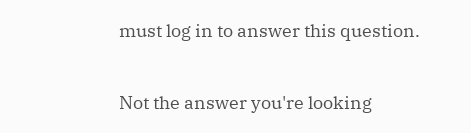must log in to answer this question.

Not the answer you're looking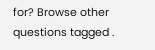for? Browse other questions tagged .